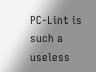PC-Lint is such a useless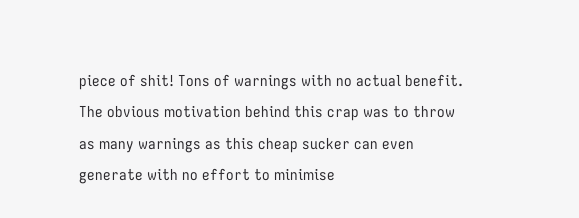piece of shit! Tons of warnings with no actual benefit. The obvious motivation behind this crap was to throw as many warnings as this cheap sucker can even generate with no effort to minimise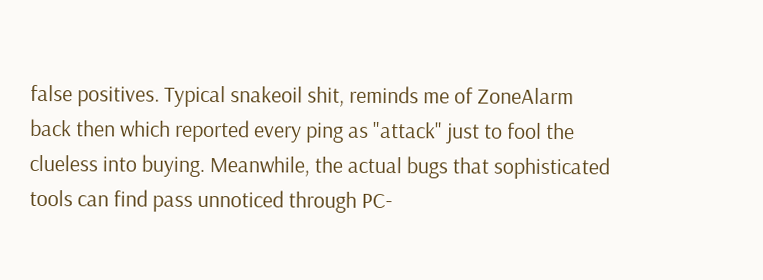false positives. Typical snakeoil shit, reminds me of ZoneAlarm back then which reported every ping as "attack" just to fool the clueless into buying. Meanwhile, the actual bugs that sophisticated tools can find pass unnoticed through PC-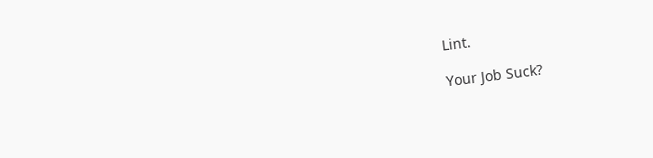Lint.

Your Job Suck?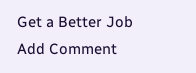Get a Better Job
Add Comment